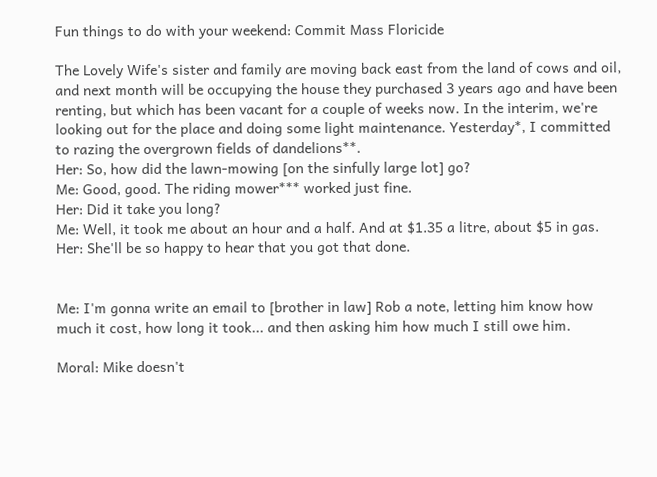Fun things to do with your weekend: Commit Mass Floricide

The Lovely Wife's sister and family are moving back east from the land of cows and oil, and next month will be occupying the house they purchased 3 years ago and have been renting, but which has been vacant for a couple of weeks now. In the interim, we're looking out for the place and doing some light maintenance. Yesterday*, I committed to razing the overgrown fields of dandelions**.
Her: So, how did the lawn-mowing [on the sinfully large lot] go?
Me: Good, good. The riding mower*** worked just fine.
Her: Did it take you long?
Me: Well, it took me about an hour and a half. And at $1.35 a litre, about $5 in gas.
Her: She'll be so happy to hear that you got that done.


Me: I'm gonna write an email to [brother in law] Rob a note, letting him know how much it cost, how long it took... and then asking him how much I still owe him.

Moral: Mike doesn't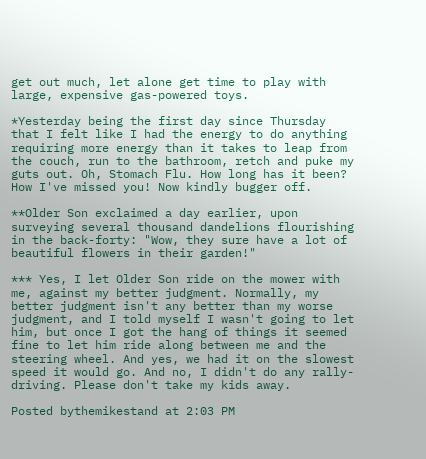get out much, let alone get time to play with large, expensive gas-powered toys.

*Yesterday being the first day since Thursday that I felt like I had the energy to do anything requiring more energy than it takes to leap from the couch, run to the bathroom, retch and puke my guts out. Oh, Stomach Flu. How long has it been? How I've missed you! Now kindly bugger off.

**Older Son exclaimed a day earlier, upon surveying several thousand dandelions flourishing in the back-forty: "Wow, they sure have a lot of beautiful flowers in their garden!"

*** Yes, I let Older Son ride on the mower with me, against my better judgment. Normally, my better judgment isn't any better than my worse judgment, and I told myself I wasn't going to let him, but once I got the hang of things it seemed fine to let him ride along between me and the steering wheel. And yes, we had it on the slowest speed it would go. And no, I didn't do any rally-driving. Please don't take my kids away.

Posted bythemikestand at 2:03 PM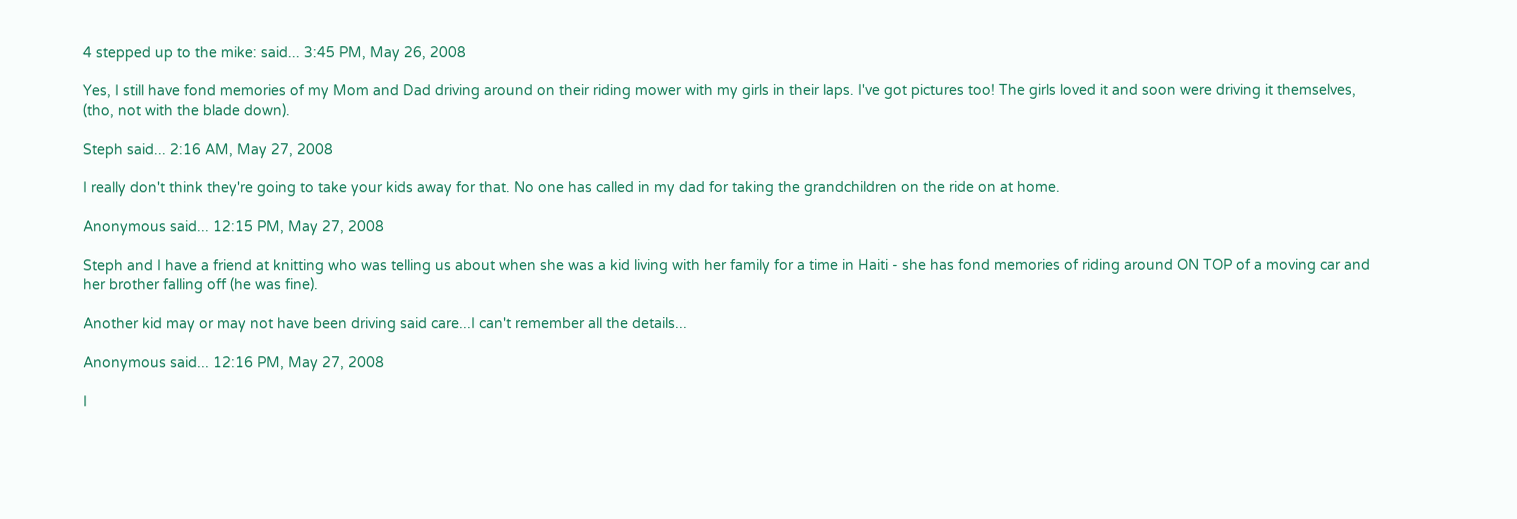4 stepped up to the mike: said... 3:45 PM, May 26, 2008

Yes, I still have fond memories of my Mom and Dad driving around on their riding mower with my girls in their laps. I've got pictures too! The girls loved it and soon were driving it themselves, (tho, not with the blade down).

Steph said... 2:16 AM, May 27, 2008

I really don't think they're going to take your kids away for that. No one has called in my dad for taking the grandchildren on the ride on at home.

Anonymous said... 12:15 PM, May 27, 2008

Steph and I have a friend at knitting who was telling us about when she was a kid living with her family for a time in Haiti - she has fond memories of riding around ON TOP of a moving car and her brother falling off (he was fine).

Another kid may or may not have been driving said care...I can't remember all the details...

Anonymous said... 12:16 PM, May 27, 2008

I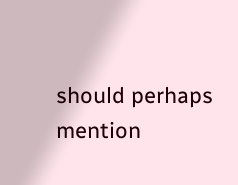should perhaps mention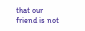that our friend is not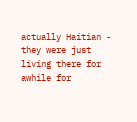actually Haitian - they were just living there for awhile for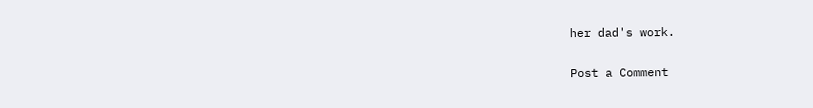her dad's work.

Post a Comment